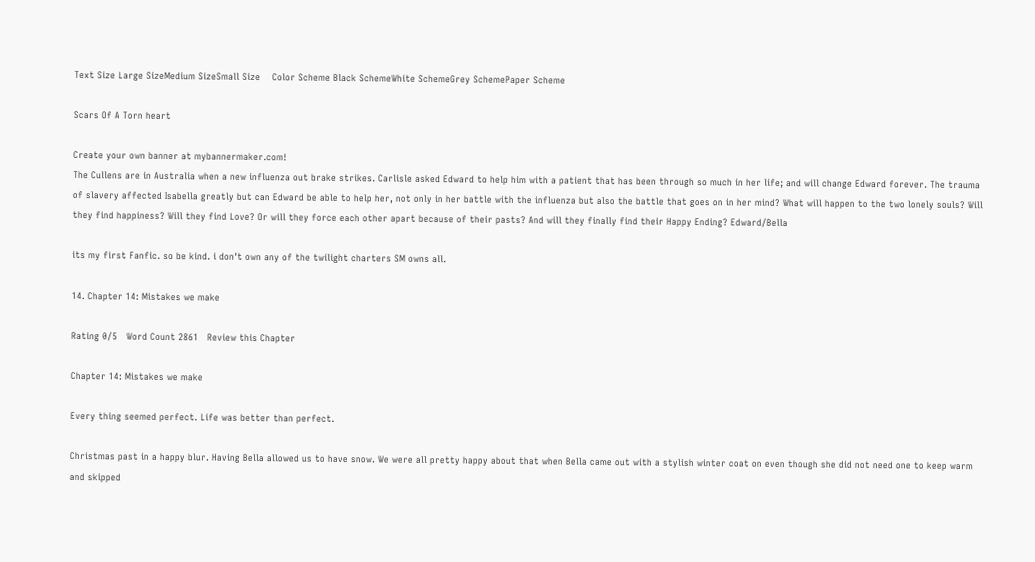Text Size Large SizeMedium SizeSmall Size    Color Scheme Black SchemeWhite SchemeGrey SchemePaper Scheme

Scars Of A Torn heart

Create your own banner at mybannermaker.com!
The Cullens are in Australia when a new influenza out brake strikes. Carlisle asked Edward to help him with a patient that has been through so much in her life; and will change Edward forever. The trauma of slavery affected Isabella greatly but can Edward be able to help her, not only in her battle with the influenza but also the battle that goes on in her mind? What will happen to the two lonely souls? Will they find happiness? Will they find Love? Or will they force each other apart because of their pasts? And will they finally find their Happy Ending? Edward/Bella

its my first Fanfic. so be kind. i don't own any of the twilight charters SM owns all.

14. Chapter 14: Mistakes we make

Rating 0/5   Word Count 2861   Review this Chapter

Chapter 14: Mistakes we make

Every thing seemed perfect. Life was better than perfect.

Christmas past in a happy blur. Having Bella allowed us to have snow. We were all pretty happy about that when Bella came out with a stylish winter coat on even though she did not need one to keep warm and skipped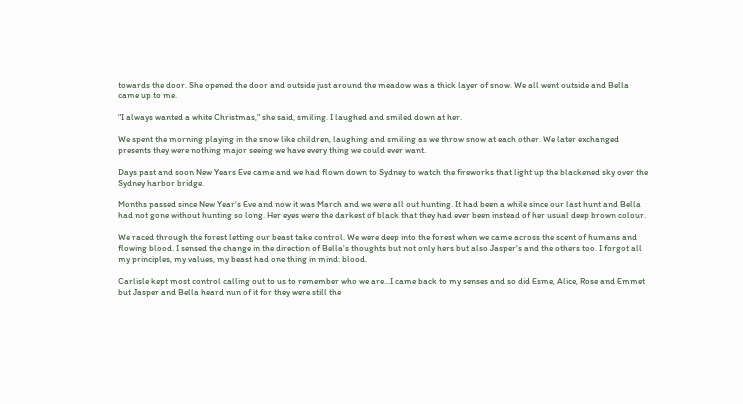towards the door. She opened the door and outside just around the meadow was a thick layer of snow. We all went outside and Bella came up to me.

"I always wanted a white Christmas," she said, smiling. I laughed and smiled down at her.

We spent the morning playing in the snow like children, laughing and smiling as we throw snow at each other. We later exchanged presents they were nothing major seeing we have every thing we could ever want.

Days past and soon New Years Eve came and we had flown down to Sydney to watch the fireworks that light up the blackened sky over the Sydney harbor bridge.

Months passed since New Year's Eve and now it was March and we were all out hunting. It had been a while since our last hunt and Bella had not gone without hunting so long. Her eyes were the darkest of black that they had ever been instead of her usual deep brown colour.

We raced through the forest letting our beast take control. We were deep into the forest when we came across the scent of humans and flowing blood. I sensed the change in the direction of Bella's thoughts but not only hers but also Jasper's and the others too. I forgot all my principles, my values, my beast had one thing in mind: blood.

Carlisle kept most control calling out to us to remember who we are...I came back to my senses and so did Esme, Alice, Rose and Emmet but Jasper and Bella heard nun of it for they were still the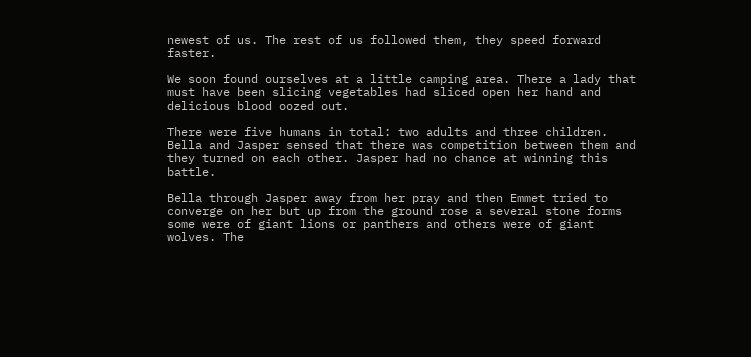newest of us. The rest of us followed them, they speed forward faster.

We soon found ourselves at a little camping area. There a lady that must have been slicing vegetables had sliced open her hand and delicious blood oozed out.

There were five humans in total: two adults and three children. Bella and Jasper sensed that there was competition between them and they turned on each other. Jasper had no chance at winning this battle.

Bella through Jasper away from her pray and then Emmet tried to converge on her but up from the ground rose a several stone forms some were of giant lions or panthers and others were of giant wolves. The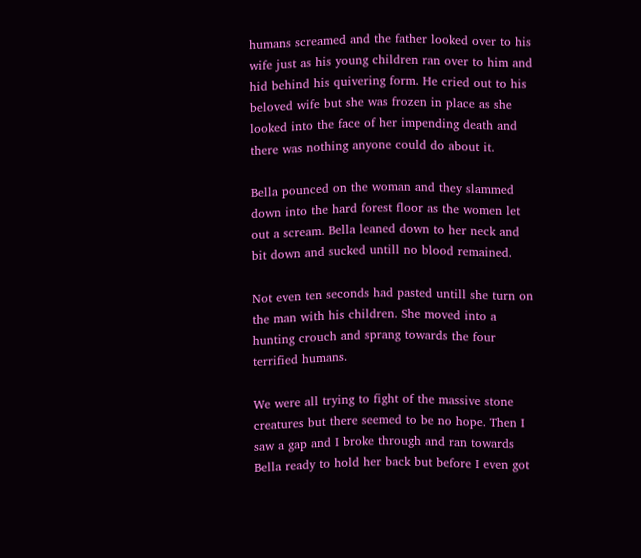humans screamed and the father looked over to his wife just as his young children ran over to him and hid behind his quivering form. He cried out to his beloved wife but she was frozen in place as she looked into the face of her impending death and there was nothing anyone could do about it.

Bella pounced on the woman and they slammed down into the hard forest floor as the women let out a scream. Bella leaned down to her neck and bit down and sucked untill no blood remained.

Not even ten seconds had pasted untill she turn on the man with his children. She moved into a hunting crouch and sprang towards the four terrified humans.

We were all trying to fight of the massive stone creatures but there seemed to be no hope. Then I saw a gap and I broke through and ran towards Bella ready to hold her back but before I even got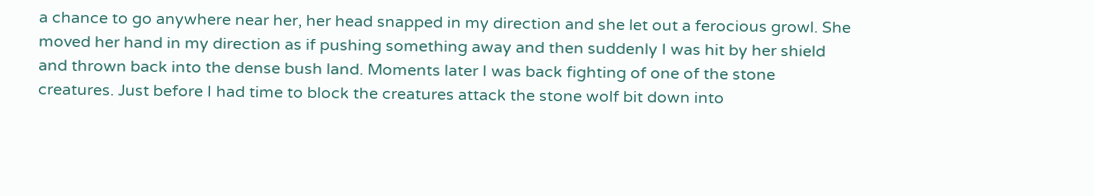a chance to go anywhere near her, her head snapped in my direction and she let out a ferocious growl. She moved her hand in my direction as if pushing something away and then suddenly I was hit by her shield and thrown back into the dense bush land. Moments later I was back fighting of one of the stone creatures. Just before I had time to block the creatures attack the stone wolf bit down into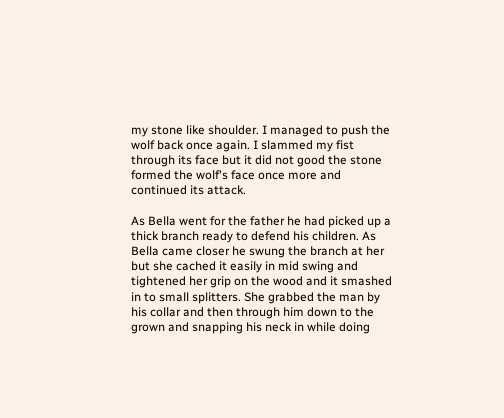my stone like shoulder. I managed to push the wolf back once again. I slammed my fist through its face but it did not good the stone formed the wolf's face once more and continued its attack.

As Bella went for the father he had picked up a thick branch ready to defend his children. As Bella came closer he swung the branch at her but she cached it easily in mid swing and tightened her grip on the wood and it smashed in to small splitters. She grabbed the man by his collar and then through him down to the grown and snapping his neck in while doing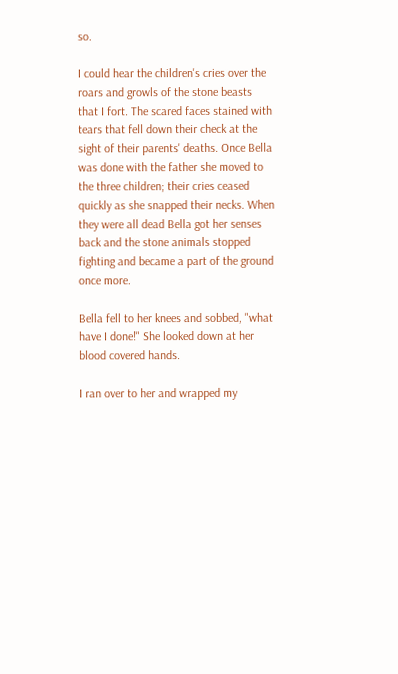so.

I could hear the children's cries over the roars and growls of the stone beasts that I fort. The scared faces stained with tears that fell down their check at the sight of their parents' deaths. Once Bella was done with the father she moved to the three children; their cries ceased quickly as she snapped their necks. When they were all dead Bella got her senses back and the stone animals stopped fighting and became a part of the ground once more.

Bella fell to her knees and sobbed, "what have I done!" She looked down at her blood covered hands.

I ran over to her and wrapped my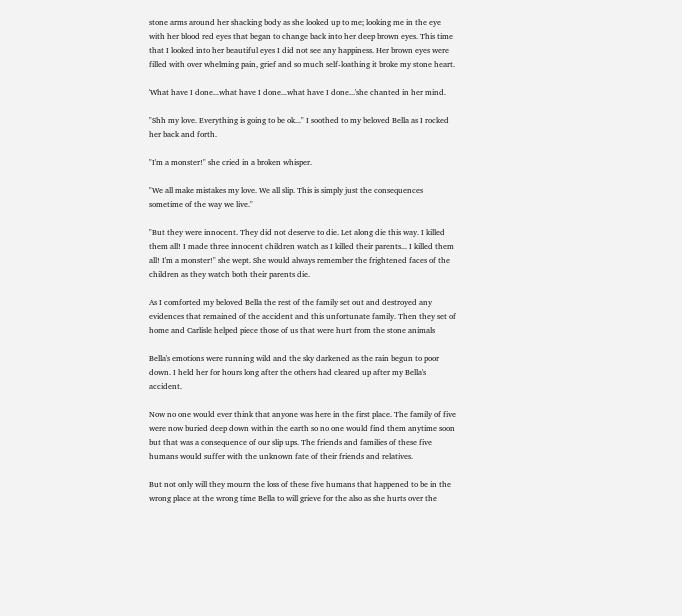stone arms around her shacking body as she looked up to me; looking me in the eye with her blood red eyes that began to change back into her deep brown eyes. This time that I looked into her beautiful eyes I did not see any happiness. Her brown eyes were filled with over whelming pain, grief and so much self-loathing it broke my stone heart.

'What have I done...what have I done...what have I done...'she chanted in her mind.

"Shh my love. Everything is going to be ok..." I soothed to my beloved Bella as I rocked her back and forth.

"I'm a monster!" she cried in a broken whisper.

"We all make mistakes my love. We all slip. This is simply just the consequences sometime of the way we live."

"But they were innocent. They did not deserve to die. Let along die this way. I killed them all! I made three innocent children watch as I killed their parents... I killed them all! I'm a monster!" she wept. She would always remember the frightened faces of the children as they watch both their parents die.

As I comforted my beloved Bella the rest of the family set out and destroyed any evidences that remained of the accident and this unfortunate family. Then they set of home and Carlisle helped piece those of us that were hurt from the stone animals

Bella's emotions were running wild and the sky darkened as the rain begun to poor down. I held her for hours long after the others had cleared up after my Bella's accident.

Now no one would ever think that anyone was here in the first place. The family of five were now buried deep down within the earth so no one would find them anytime soon but that was a consequence of our slip ups. The friends and families of these five humans would suffer with the unknown fate of their friends and relatives.

But not only will they mourn the loss of these five humans that happened to be in the wrong place at the wrong time Bella to will grieve for the also as she hurts over the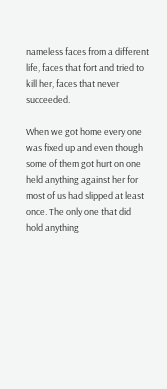nameless faces from a different life, faces that fort and tried to kill her, faces that never succeeded.

When we got home every one was fixed up and even though some of them got hurt on one held anything against her for most of us had slipped at least once. The only one that did hold anything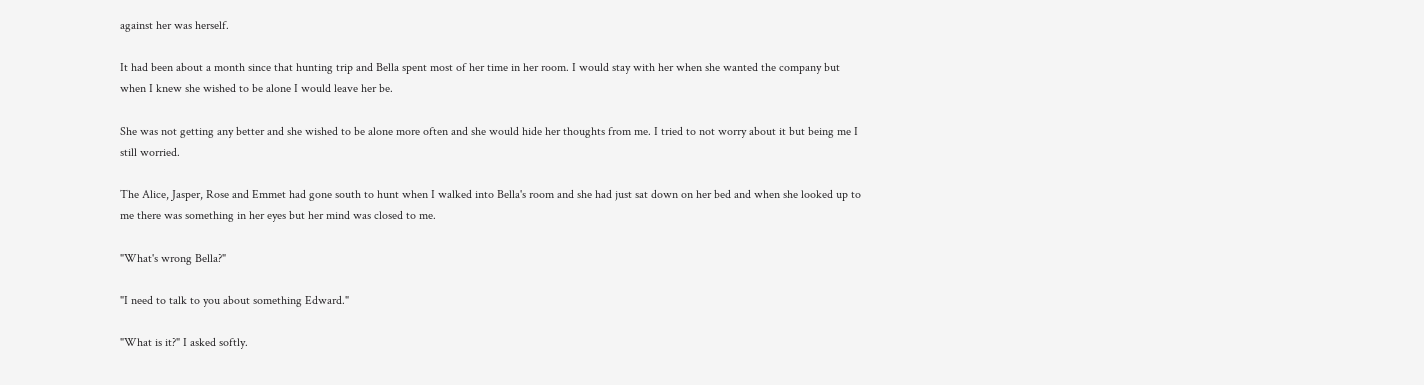against her was herself.

It had been about a month since that hunting trip and Bella spent most of her time in her room. I would stay with her when she wanted the company but when I knew she wished to be alone I would leave her be.

She was not getting any better and she wished to be alone more often and she would hide her thoughts from me. I tried to not worry about it but being me I still worried.

The Alice, Jasper, Rose and Emmet had gone south to hunt when I walked into Bella's room and she had just sat down on her bed and when she looked up to me there was something in her eyes but her mind was closed to me.

"What's wrong Bella?"

"I need to talk to you about something Edward."

"What is it?" I asked softly.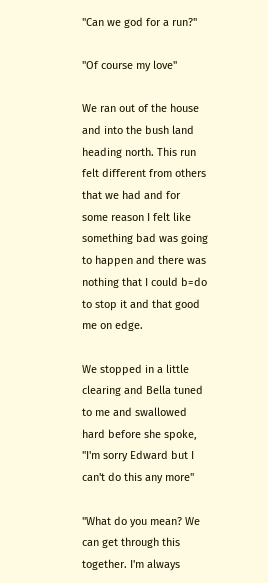"Can we god for a run?"

"Of course my love"

We ran out of the house and into the bush land heading north. This run felt different from others that we had and for some reason I felt like something bad was going to happen and there was nothing that I could b=do to stop it and that good me on edge.

We stopped in a little clearing and Bella tuned to me and swallowed hard before she spoke, "I'm sorry Edward but I can't do this any more"

"What do you mean? We can get through this together. I'm always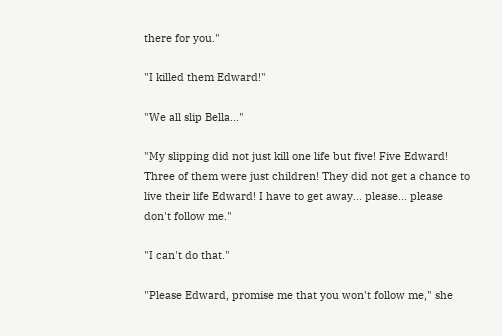there for you."

"I killed them Edward!"

"We all slip Bella..."

"My slipping did not just kill one life but five! Five Edward! Three of them were just children! They did not get a chance to live their life Edward! I have to get away... please... please don't follow me."

"I can't do that."

"Please Edward, promise me that you won't follow me," she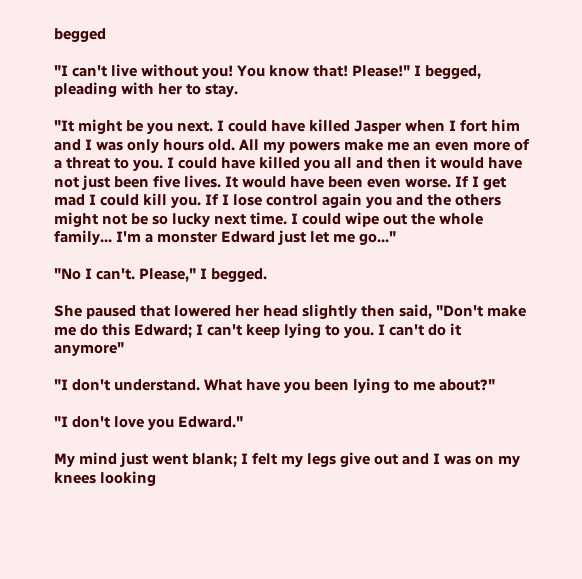begged

"I can't live without you! You know that! Please!" I begged, pleading with her to stay.

"It might be you next. I could have killed Jasper when I fort him and I was only hours old. All my powers make me an even more of a threat to you. I could have killed you all and then it would have not just been five lives. It would have been even worse. If I get mad I could kill you. If I lose control again you and the others might not be so lucky next time. I could wipe out the whole family... I'm a monster Edward just let me go..."

"No I can't. Please," I begged.

She paused that lowered her head slightly then said, "Don't make me do this Edward; I can't keep lying to you. I can't do it anymore"

"I don't understand. What have you been lying to me about?"

"I don't love you Edward."

My mind just went blank; I felt my legs give out and I was on my knees looking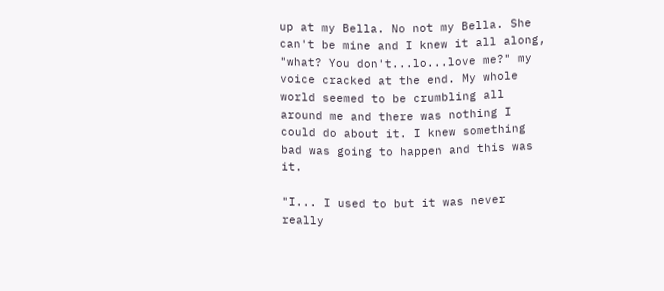up at my Bella. No not my Bella. She can't be mine and I knew it all along, "what? You don't...lo...love me?" my voice cracked at the end. My whole world seemed to be crumbling all around me and there was nothing I could do about it. I knew something bad was going to happen and this was it.

"I... I used to but it was never really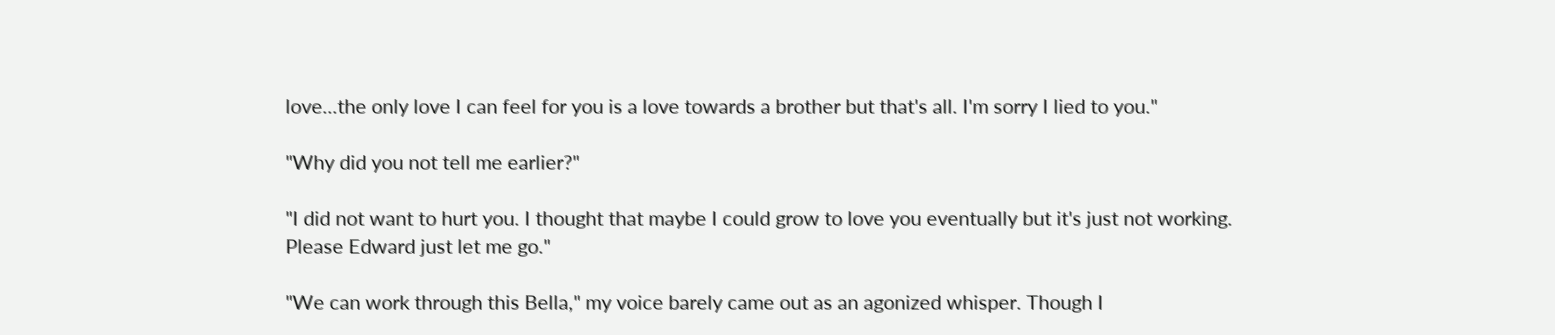love...the only love I can feel for you is a love towards a brother but that's all. I'm sorry I lied to you."

"Why did you not tell me earlier?"

"I did not want to hurt you. I thought that maybe I could grow to love you eventually but it's just not working. Please Edward just let me go."

"We can work through this Bella," my voice barely came out as an agonized whisper. Though I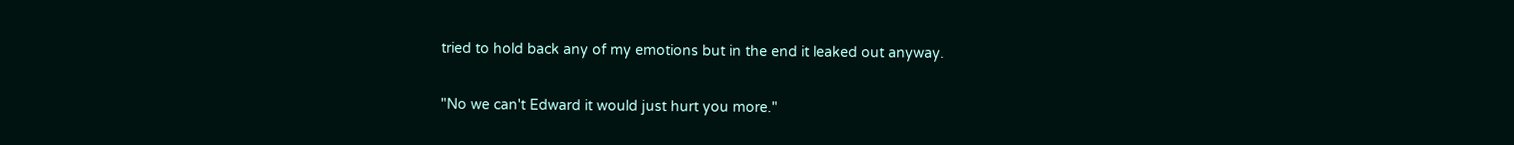tried to hold back any of my emotions but in the end it leaked out anyway.

"No we can't Edward it would just hurt you more."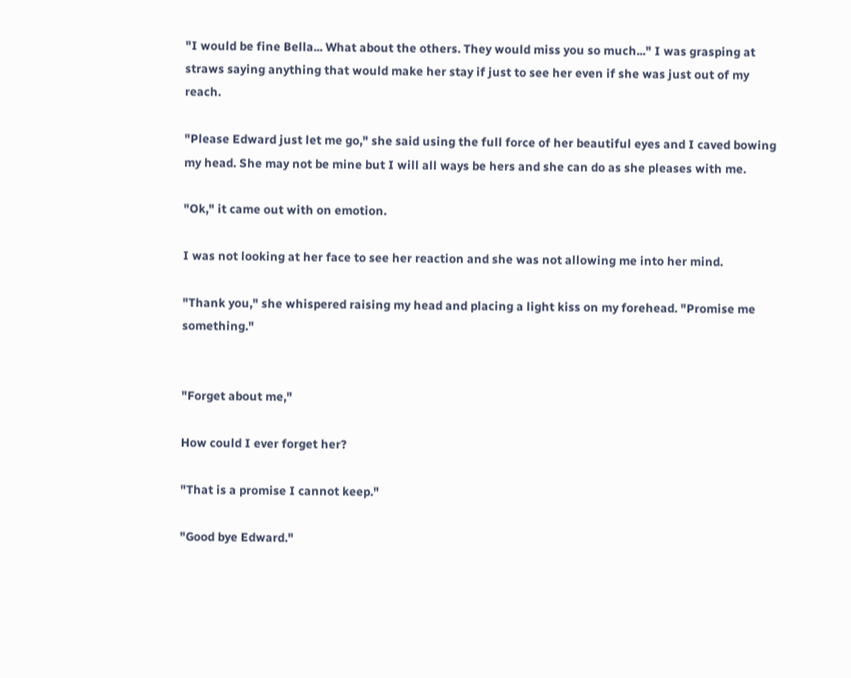"I would be fine Bella... What about the others. They would miss you so much..." I was grasping at straws saying anything that would make her stay if just to see her even if she was just out of my reach.

"Please Edward just let me go," she said using the full force of her beautiful eyes and I caved bowing my head. She may not be mine but I will all ways be hers and she can do as she pleases with me.

"Ok," it came out with on emotion.

I was not looking at her face to see her reaction and she was not allowing me into her mind.

"Thank you," she whispered raising my head and placing a light kiss on my forehead. "Promise me something."


"Forget about me,"

How could I ever forget her?

"That is a promise I cannot keep."

"Good bye Edward."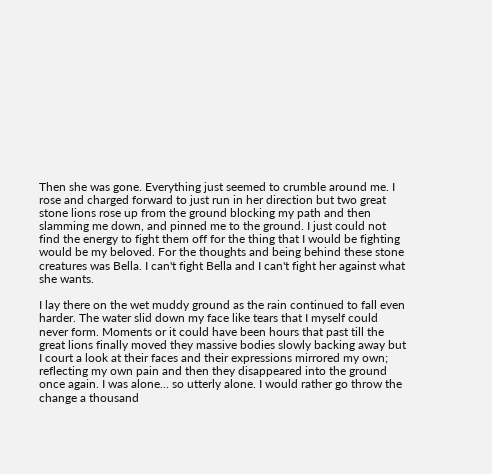Then she was gone. Everything just seemed to crumble around me. I rose and charged forward to just run in her direction but two great stone lions rose up from the ground blocking my path and then slamming me down, and pinned me to the ground. I just could not find the energy to fight them off for the thing that I would be fighting would be my beloved. For the thoughts and being behind these stone creatures was Bella. I can't fight Bella and I can't fight her against what she wants.

I lay there on the wet muddy ground as the rain continued to fall even harder. The water slid down my face like tears that I myself could never form. Moments or it could have been hours that past till the great lions finally moved they massive bodies slowly backing away but I court a look at their faces and their expressions mirrored my own; reflecting my own pain and then they disappeared into the ground once again. I was alone... so utterly alone. I would rather go throw the change a thousand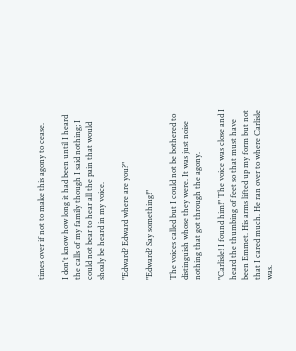times over if not to make this agony to cease.

I don't know how long it had been until I heard the calls of my family though I said nothing; I could not bear to hear all the pain that would shoaly be heard in my voice.

"Edward? Edward where are you?"

"Edward? Say something!"

The voices called but I could not be bothered to distinguish whose they were. It was just noise nothing that got through the agony.

"Carlisle! I found him!" The voice was close and I heard the thumbing of feet so that must have been Emmet. His arms lifted up my form but not that I cared much. He ran over to where Carlisle was.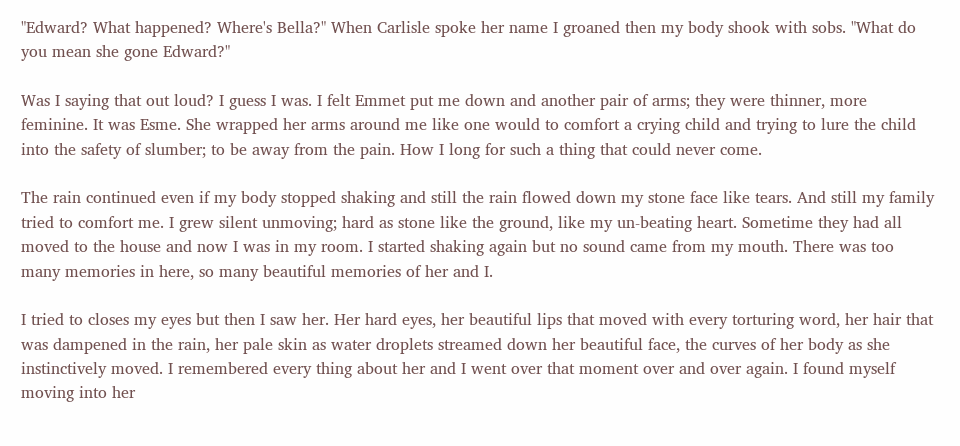"Edward? What happened? Where's Bella?" When Carlisle spoke her name I groaned then my body shook with sobs. "What do you mean she gone Edward?"

Was I saying that out loud? I guess I was. I felt Emmet put me down and another pair of arms; they were thinner, more feminine. It was Esme. She wrapped her arms around me like one would to comfort a crying child and trying to lure the child into the safety of slumber; to be away from the pain. How I long for such a thing that could never come.

The rain continued even if my body stopped shaking and still the rain flowed down my stone face like tears. And still my family tried to comfort me. I grew silent unmoving; hard as stone like the ground, like my un-beating heart. Sometime they had all moved to the house and now I was in my room. I started shaking again but no sound came from my mouth. There was too many memories in here, so many beautiful memories of her and I.

I tried to closes my eyes but then I saw her. Her hard eyes, her beautiful lips that moved with every torturing word, her hair that was dampened in the rain, her pale skin as water droplets streamed down her beautiful face, the curves of her body as she instinctively moved. I remembered every thing about her and I went over that moment over and over again. I found myself moving into her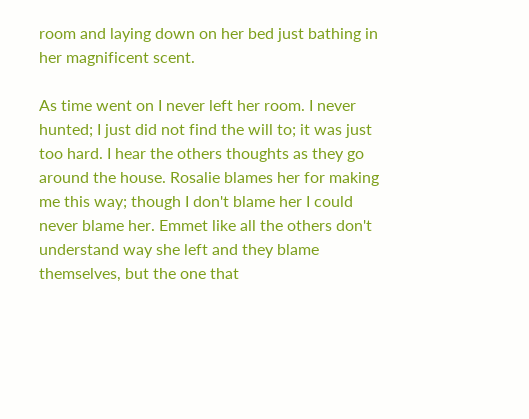room and laying down on her bed just bathing in her magnificent scent.

As time went on I never left her room. I never hunted; I just did not find the will to; it was just too hard. I hear the others thoughts as they go around the house. Rosalie blames her for making me this way; though I don't blame her I could never blame her. Emmet like all the others don't understand way she left and they blame themselves, but the one that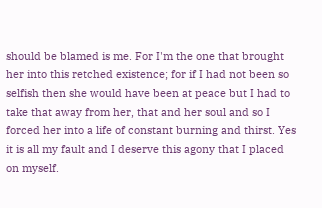should be blamed is me. For I'm the one that brought her into this retched existence; for if I had not been so selfish then she would have been at peace but I had to take that away from her, that and her soul and so I forced her into a life of constant burning and thirst. Yes it is all my fault and I deserve this agony that I placed on myself.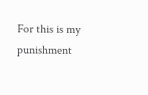For this is my punishment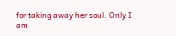for taking away her soul. Only I am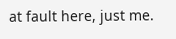at fault here, just me.